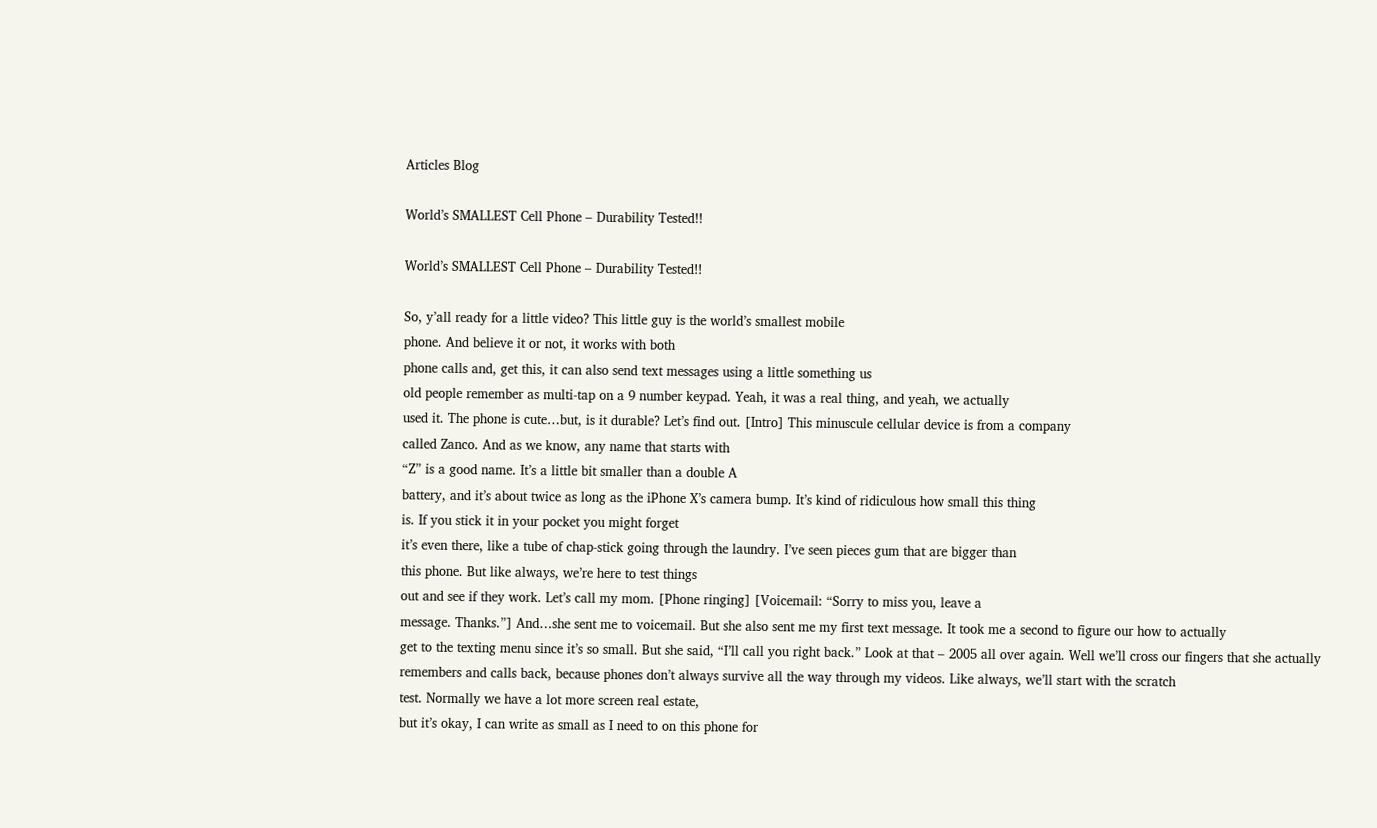Articles Blog

World’s SMALLEST Cell Phone – Durability Tested!!

World’s SMALLEST Cell Phone – Durability Tested!!

So, y’all ready for a little video? This little guy is the world’s smallest mobile
phone. And believe it or not, it works with both
phone calls and, get this, it can also send text messages using a little something us
old people remember as multi-tap on a 9 number keypad. Yeah, it was a real thing, and yeah, we actually
used it. The phone is cute…but, is it durable? Let’s find out. [Intro] This minuscule cellular device is from a company
called Zanco. And as we know, any name that starts with
“Z” is a good name. It’s a little bit smaller than a double A
battery, and it’s about twice as long as the iPhone X’s camera bump. It’s kind of ridiculous how small this thing
is. If you stick it in your pocket you might forget
it’s even there, like a tube of chap-stick going through the laundry. I’ve seen pieces gum that are bigger than
this phone. But like always, we’re here to test things
out and see if they work. Let’s call my mom. [Phone ringing] [Voicemail: “Sorry to miss you, leave a
message. Thanks.”] And…she sent me to voicemail. But she also sent me my first text message. It took me a second to figure our how to actually
get to the texting menu since it’s so small. But she said, “I’ll call you right back.” Look at that – 2005 all over again. Well we’ll cross our fingers that she actually
remembers and calls back, because phones don’t always survive all the way through my videos. Like always, we’ll start with the scratch
test. Normally we have a lot more screen real estate,
but it’s okay, I can write as small as I need to on this phone for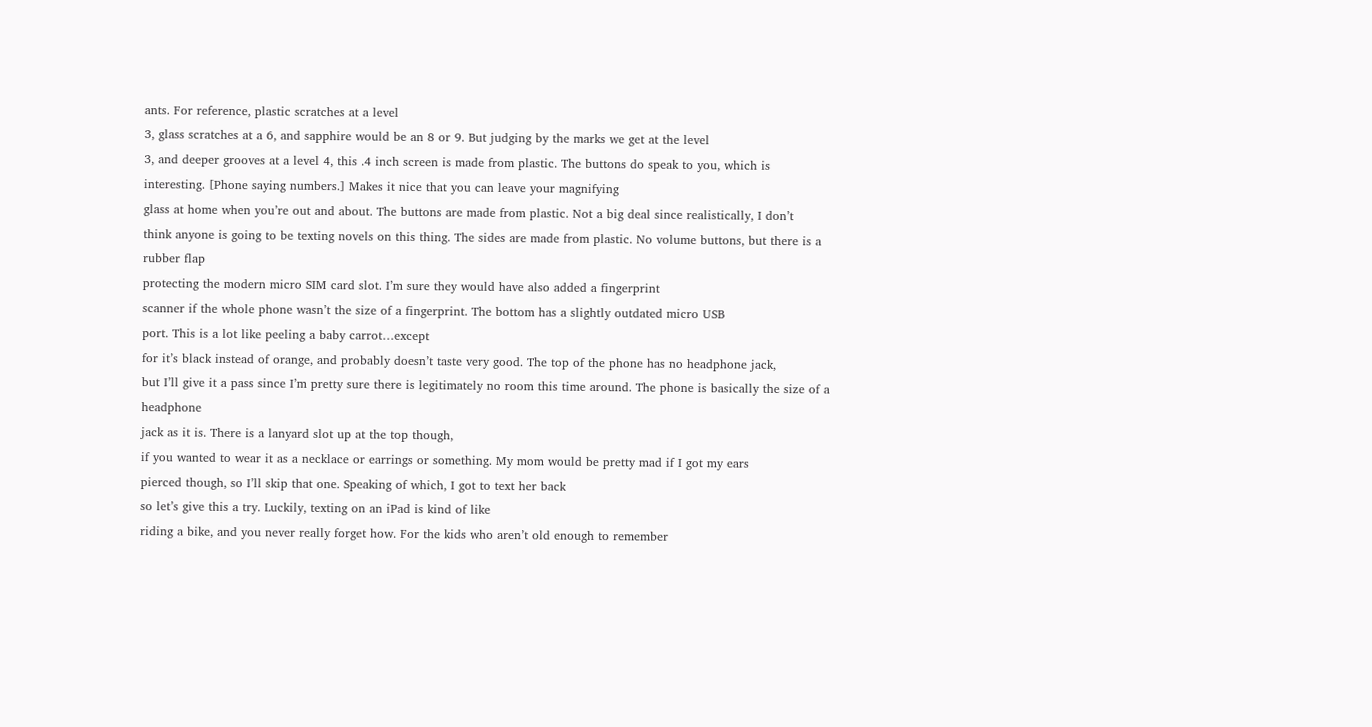ants. For reference, plastic scratches at a level
3, glass scratches at a 6, and sapphire would be an 8 or 9. But judging by the marks we get at the level
3, and deeper grooves at a level 4, this .4 inch screen is made from plastic. The buttons do speak to you, which is interesting. [Phone saying numbers.] Makes it nice that you can leave your magnifying
glass at home when you’re out and about. The buttons are made from plastic. Not a big deal since realistically, I don’t
think anyone is going to be texting novels on this thing. The sides are made from plastic. No volume buttons, but there is a rubber flap
protecting the modern micro SIM card slot. I’m sure they would have also added a fingerprint
scanner if the whole phone wasn’t the size of a fingerprint. The bottom has a slightly outdated micro USB
port. This is a lot like peeling a baby carrot…except
for it’s black instead of orange, and probably doesn’t taste very good. The top of the phone has no headphone jack,
but I’ll give it a pass since I’m pretty sure there is legitimately no room this time around. The phone is basically the size of a headphone
jack as it is. There is a lanyard slot up at the top though,
if you wanted to wear it as a necklace or earrings or something. My mom would be pretty mad if I got my ears
pierced though, so I’ll skip that one. Speaking of which, I got to text her back
so let’s give this a try. Luckily, texting on an iPad is kind of like
riding a bike, and you never really forget how. For the kids who aren’t old enough to remember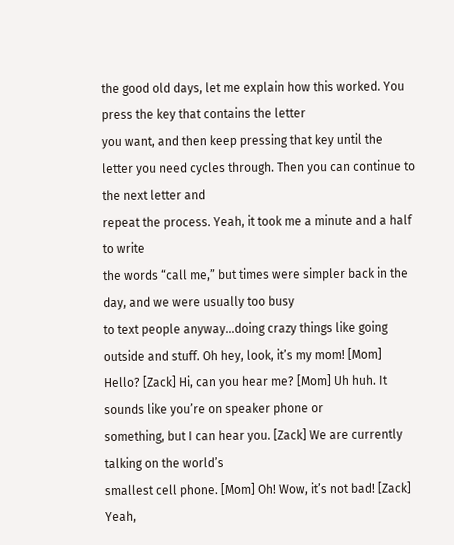the good old days, let me explain how this worked. You press the key that contains the letter
you want, and then keep pressing that key until the letter you need cycles through. Then you can continue to the next letter and
repeat the process. Yeah, it took me a minute and a half to write
the words “call me,” but times were simpler back in the day, and we were usually too busy
to text people anyway…doing crazy things like going outside and stuff. Oh hey, look, it’s my mom! [Mom] Hello? [Zack] Hi, can you hear me? [Mom] Uh huh. It sounds like you’re on speaker phone or
something, but I can hear you. [Zack] We are currently talking on the world’s
smallest cell phone. [Mom] Oh! Wow, it’s not bad! [Zack] Yeah,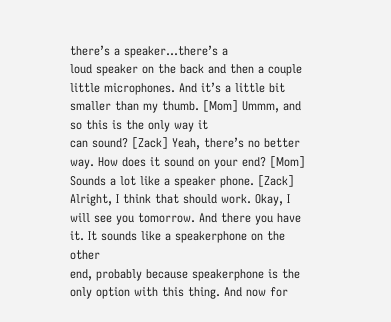there’s a speaker…there’s a
loud speaker on the back and then a couple little microphones. And it’s a little bit smaller than my thumb. [Mom] Ummm, and so this is the only way it
can sound? [Zack] Yeah, there’s no better way. How does it sound on your end? [Mom] Sounds a lot like a speaker phone. [Zack] Alright, I think that should work. Okay, I will see you tomorrow. And there you have it. It sounds like a speakerphone on the other
end, probably because speakerphone is the only option with this thing. And now for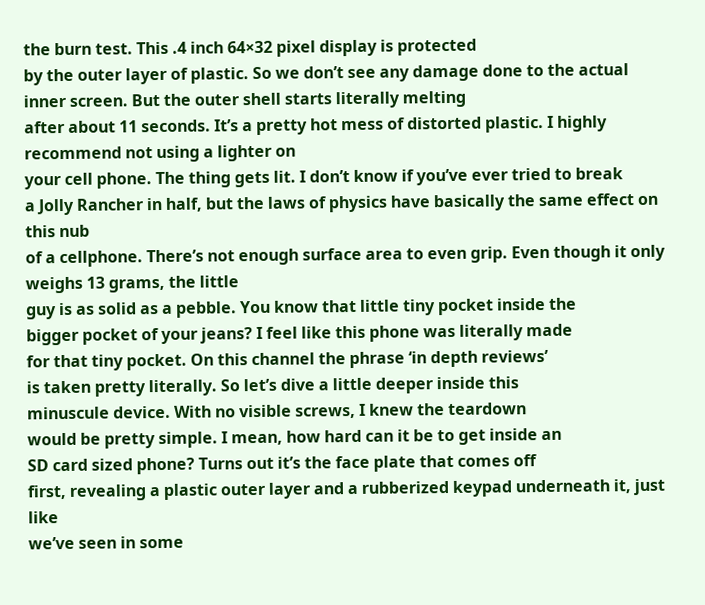the burn test. This .4 inch 64×32 pixel display is protected
by the outer layer of plastic. So we don’t see any damage done to the actual
inner screen. But the outer shell starts literally melting
after about 11 seconds. It’s a pretty hot mess of distorted plastic. I highly recommend not using a lighter on
your cell phone. The thing gets lit. I don’t know if you’ve ever tried to break
a Jolly Rancher in half, but the laws of physics have basically the same effect on this nub
of a cellphone. There’s not enough surface area to even grip. Even though it only weighs 13 grams, the little
guy is as solid as a pebble. You know that little tiny pocket inside the
bigger pocket of your jeans? I feel like this phone was literally made
for that tiny pocket. On this channel the phrase ‘in depth reviews’
is taken pretty literally. So let’s dive a little deeper inside this
minuscule device. With no visible screws, I knew the teardown
would be pretty simple. I mean, how hard can it be to get inside an
SD card sized phone? Turns out it’s the face plate that comes off
first, revealing a plastic outer layer and a rubberized keypad underneath it, just like
we’ve seen in some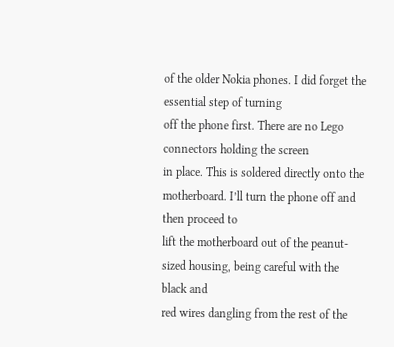of the older Nokia phones. I did forget the essential step of turning
off the phone first. There are no Lego connectors holding the screen
in place. This is soldered directly onto the motherboard. I’ll turn the phone off and then proceed to
lift the motherboard out of the peanut-sized housing, being careful with the black and
red wires dangling from the rest of the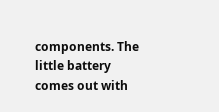components. The little battery comes out with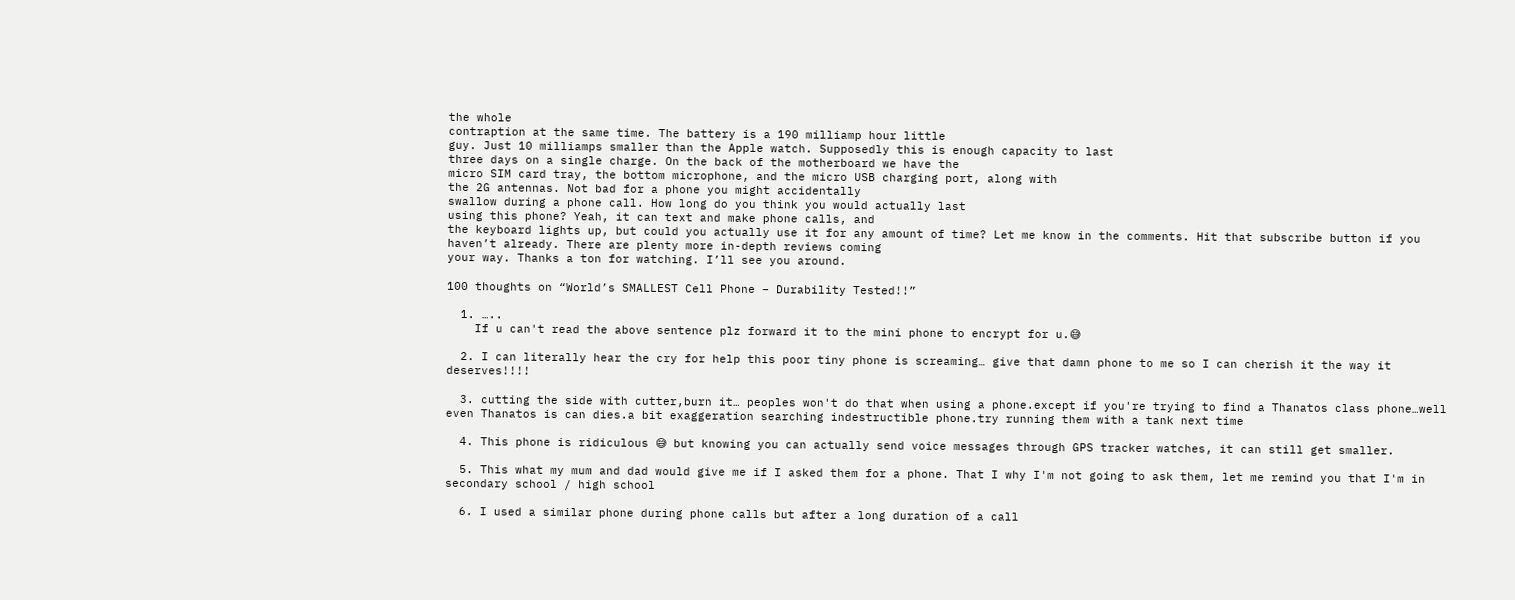the whole
contraption at the same time. The battery is a 190 milliamp hour little
guy. Just 10 milliamps smaller than the Apple watch. Supposedly this is enough capacity to last
three days on a single charge. On the back of the motherboard we have the
micro SIM card tray, the bottom microphone, and the micro USB charging port, along with
the 2G antennas. Not bad for a phone you might accidentally
swallow during a phone call. How long do you think you would actually last
using this phone? Yeah, it can text and make phone calls, and
the keyboard lights up, but could you actually use it for any amount of time? Let me know in the comments. Hit that subscribe button if you haven’t already. There are plenty more in-depth reviews coming
your way. Thanks a ton for watching. I’ll see you around.

100 thoughts on “World’s SMALLEST Cell Phone – Durability Tested!!”

  1. …..
    If u can't read the above sentence plz forward it to the mini phone to encrypt for u.😅

  2. I can literally hear the cry for help this poor tiny phone is screaming… give that damn phone to me so I can cherish it the way it deserves!!!!

  3. cutting the side with cutter,burn it… peoples won't do that when using a phone.except if you're trying to find a Thanatos class phone…well even Thanatos is can dies.a bit exaggeration searching indestructible phone.try running them with a tank next time

  4. This phone is ridiculous 😅 but knowing you can actually send voice messages through GPS tracker watches, it can still get smaller.

  5. This what my mum and dad would give me if I asked them for a phone. That I why I'm not going to ask them, let me remind you that I'm in secondary school / high school

  6. I used a similar phone during phone calls but after a long duration of a call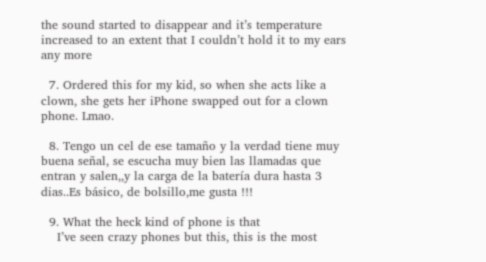the sound started to disappear and it’s temperature increased to an extent that I couldn’t hold it to my ears any more

  7. Ordered this for my kid, so when she acts like a clown, she gets her iPhone swapped out for a clown phone. Lmao.

  8. Tengo un cel de ese tamaño y la verdad tiene muy buena señal, se escucha muy bien las llamadas que entran y salen,,y la carga de la batería dura hasta 3 dias..Es básico, de bolsillo,me gusta !!!

  9. What the heck kind of phone is that
    I’ve seen crazy phones but this, this is the most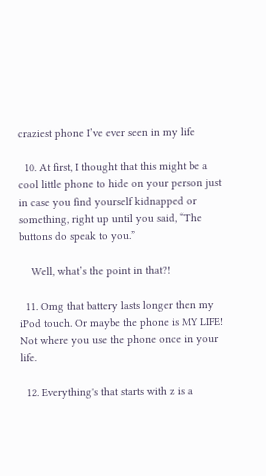craziest phone I’ve ever seen in my life

  10. At first, I thought that this might be a cool little phone to hide on your person just in case you find yourself kidnapped or something, right up until you said, “The buttons do speak to you.”

    Well, what’s the point in that?!

  11. Omg that battery lasts longer then my iPod touch. Or maybe the phone is MY LIFE! Not where you use the phone once in your life.

  12. Everything's that starts with z is a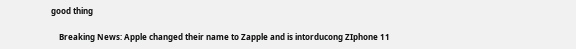good thing

    Breaking News: Apple changed their name to Zapple and is intorducong ZIphone 11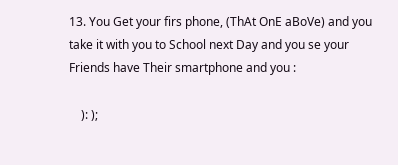13. You Get your firs phone, (ThAt OnE aBoVe) and you take it with you to School next Day and you se your Friends have Their smartphone and you :

    ): );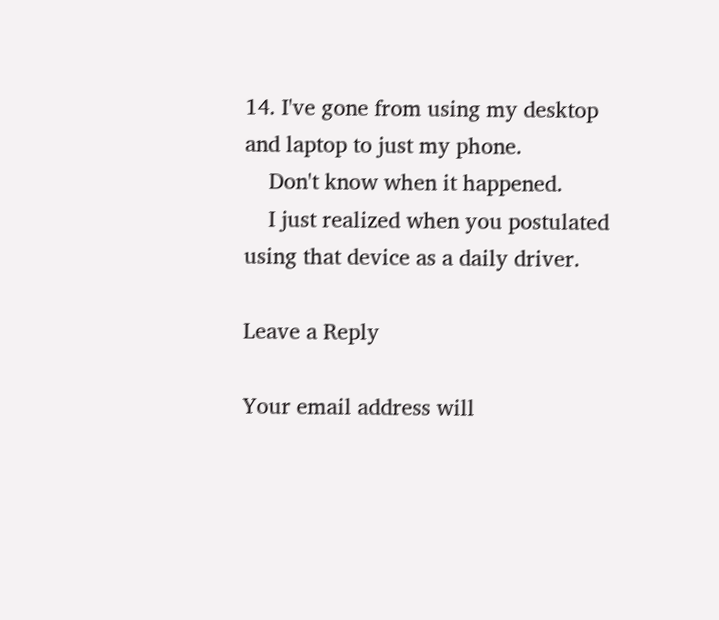14. I've gone from using my desktop and laptop to just my phone.
    Don't know when it happened.
    I just realized when you postulated using that device as a daily driver.

Leave a Reply

Your email address will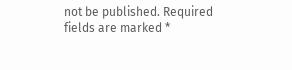not be published. Required fields are marked *